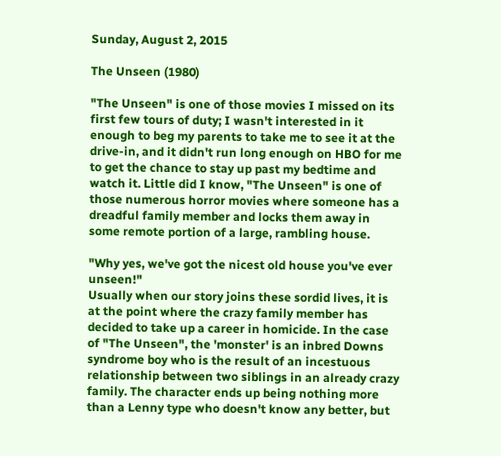Sunday, August 2, 2015

The Unseen (1980)

"The Unseen" is one of those movies I missed on its first few tours of duty; I wasn't interested in it enough to beg my parents to take me to see it at the drive-in, and it didn't run long enough on HBO for me to get the chance to stay up past my bedtime and watch it. Little did I know, "The Unseen" is one of those numerous horror movies where someone has a dreadful family member and locks them away in some remote portion of a large, rambling house.

"Why yes, we've got the nicest old house you've ever unseen!"
Usually when our story joins these sordid lives, it is at the point where the crazy family member has decided to take up a career in homicide. In the case of "The Unseen", the 'monster' is an inbred Downs syndrome boy who is the result of an incestuous relationship between two siblings in an already crazy family. The character ends up being nothing more than a Lenny type who doesn't know any better, but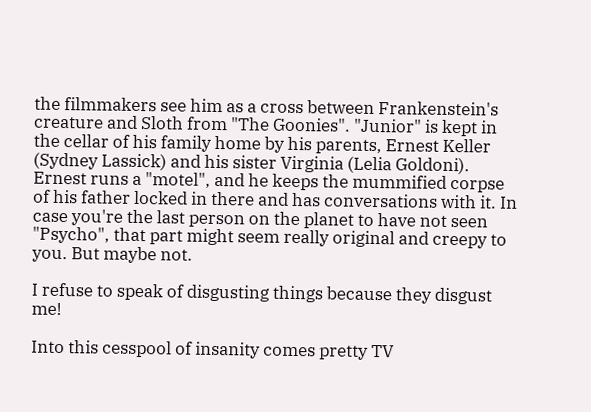the filmmakers see him as a cross between Frankenstein's creature and Sloth from "The Goonies". "Junior" is kept in the cellar of his family home by his parents, Ernest Keller (Sydney Lassick) and his sister Virginia (Lelia Goldoni). Ernest runs a "motel", and he keeps the mummified corpse of his father locked in there and has conversations with it. In case you're the last person on the planet to have not seen "Psycho", that part might seem really original and creepy to you. But maybe not.

I refuse to speak of disgusting things because they disgust me!

Into this cesspool of insanity comes pretty TV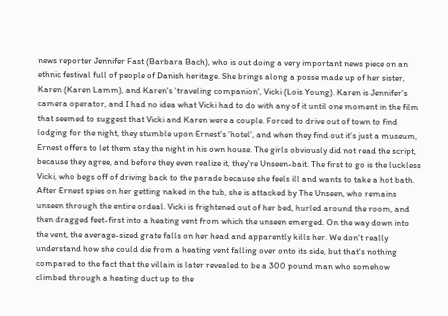news reporter Jennifer Fast (Barbara Bach), who is out doing a very important news piece on an ethnic festival full of people of Danish heritage. She brings along a posse made up of her sister, Karen (Karen Lamm), and Karen's 'traveling companion', Vicki (Lois Young). Karen is Jennifer's camera operator, and I had no idea what Vicki had to do with any of it until one moment in the film that seemed to suggest that Vicki and Karen were a couple. Forced to drive out of town to find lodging for the night, they stumble upon Ernest's 'hotel', and when they find out it's just a museum, Ernest offers to let them stay the night in his own house. The girls obviously did not read the script, because they agree, and before they even realize it, they're Unseen-bait. The first to go is the luckless Vicki, who begs off of driving back to the parade because she feels ill and wants to take a hot bath. After Ernest spies on her getting naked in the tub, she is attacked by The Unseen, who remains unseen through the entire ordeal. Vicki is frightened out of her bed, hurled around the room, and then dragged feet-first into a heating vent from which the unseen emerged. On the way down into the vent, the average-sized grate falls on her head and apparently kills her. We don't really understand how she could die from a heating vent falling over onto its side, but that's nothing compared to the fact that the villain is later revealed to be a 300 pound man who somehow climbed through a heating duct up to the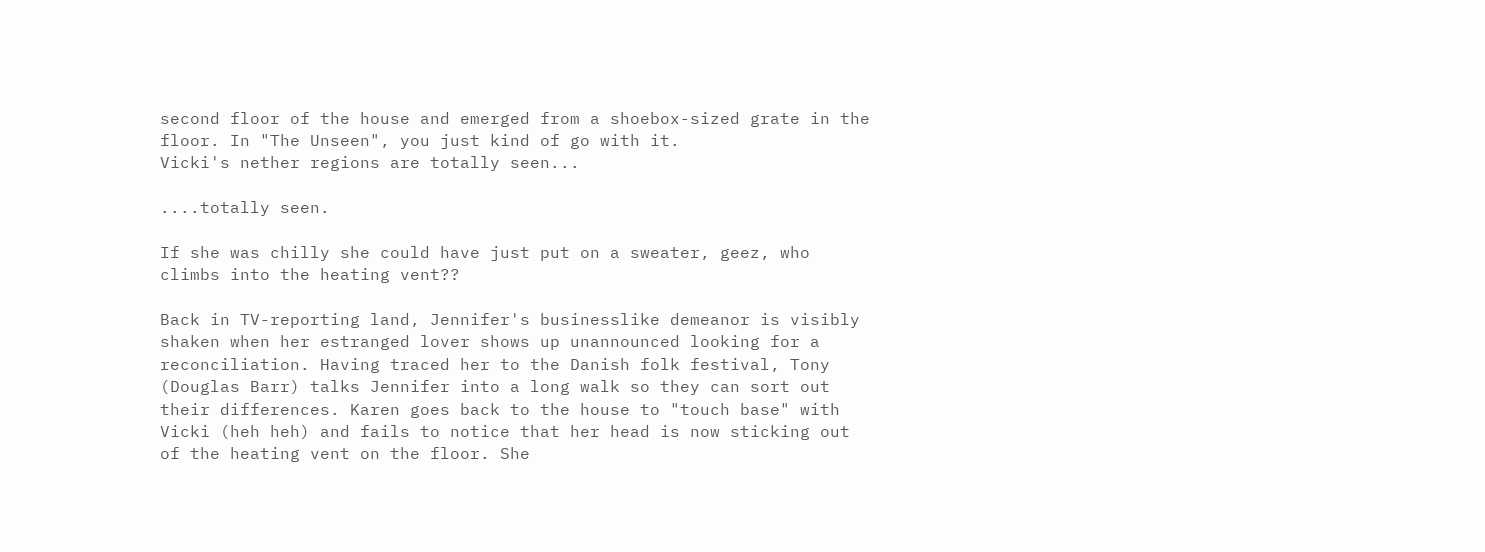second floor of the house and emerged from a shoebox-sized grate in the floor. In "The Unseen", you just kind of go with it.
Vicki's nether regions are totally seen...

....totally seen.

If she was chilly she could have just put on a sweater, geez, who climbs into the heating vent??

Back in TV-reporting land, Jennifer's businesslike demeanor is visibly shaken when her estranged lover shows up unannounced looking for a reconciliation. Having traced her to the Danish folk festival, Tony (Douglas Barr) talks Jennifer into a long walk so they can sort out their differences. Karen goes back to the house to "touch base" with Vicki (heh heh) and fails to notice that her head is now sticking out of the heating vent on the floor. She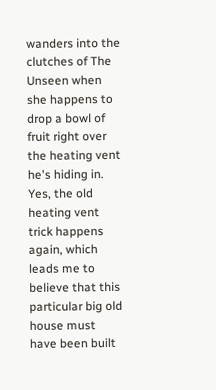wanders into the clutches of The Unseen when she happens to drop a bowl of fruit right over the heating vent he's hiding in. Yes, the old heating vent trick happens again, which leads me to believe that this particular big old house must have been built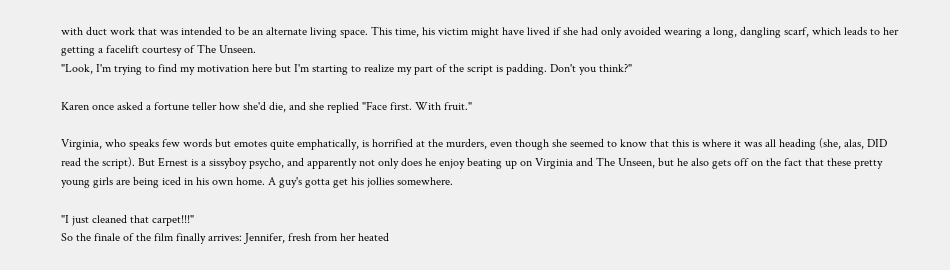with duct work that was intended to be an alternate living space. This time, his victim might have lived if she had only avoided wearing a long, dangling scarf, which leads to her getting a facelift courtesy of The Unseen.
"Look, I'm trying to find my motivation here but I'm starting to realize my part of the script is padding. Don't you think?"

Karen once asked a fortune teller how she'd die, and she replied "Face first. With fruit."

Virginia, who speaks few words but emotes quite emphatically, is horrified at the murders, even though she seemed to know that this is where it was all heading (she, alas, DID read the script). But Ernest is a sissyboy psycho, and apparently not only does he enjoy beating up on Virginia and The Unseen, but he also gets off on the fact that these pretty young girls are being iced in his own home. A guy's gotta get his jollies somewhere.

"I just cleaned that carpet!!!"
So the finale of the film finally arrives: Jennifer, fresh from her heated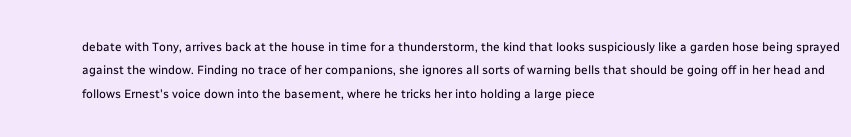debate with Tony, arrives back at the house in time for a thunderstorm, the kind that looks suspiciously like a garden hose being sprayed against the window. Finding no trace of her companions, she ignores all sorts of warning bells that should be going off in her head and follows Ernest's voice down into the basement, where he tricks her into holding a large piece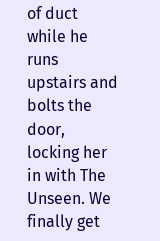of duct while he runs upstairs and bolts the door, locking her in with The Unseen. We finally get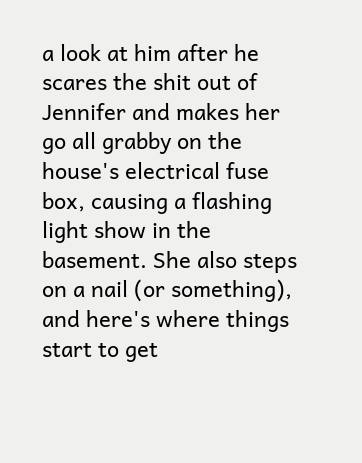a look at him after he scares the shit out of Jennifer and makes her go all grabby on the house's electrical fuse box, causing a flashing light show in the basement. She also steps on a nail (or something), and here's where things start to get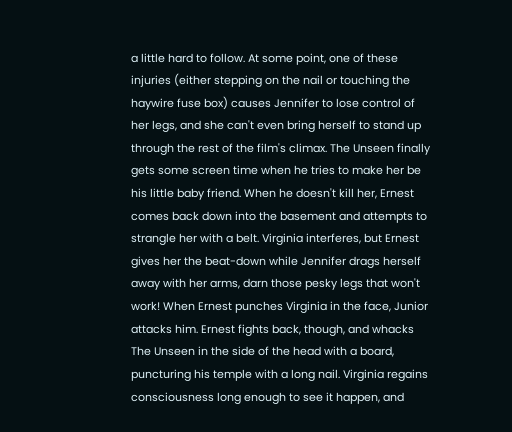a little hard to follow. At some point, one of these injuries (either stepping on the nail or touching the haywire fuse box) causes Jennifer to lose control of her legs, and she can't even bring herself to stand up through the rest of the film's climax. The Unseen finally gets some screen time when he tries to make her be his little baby friend. When he doesn't kill her, Ernest comes back down into the basement and attempts to strangle her with a belt. Virginia interferes, but Ernest gives her the beat-down while Jennifer drags herself away with her arms, darn those pesky legs that won't work! When Ernest punches Virginia in the face, Junior attacks him. Ernest fights back, though, and whacks The Unseen in the side of the head with a board, puncturing his temple with a long nail. Virginia regains consciousness long enough to see it happen, and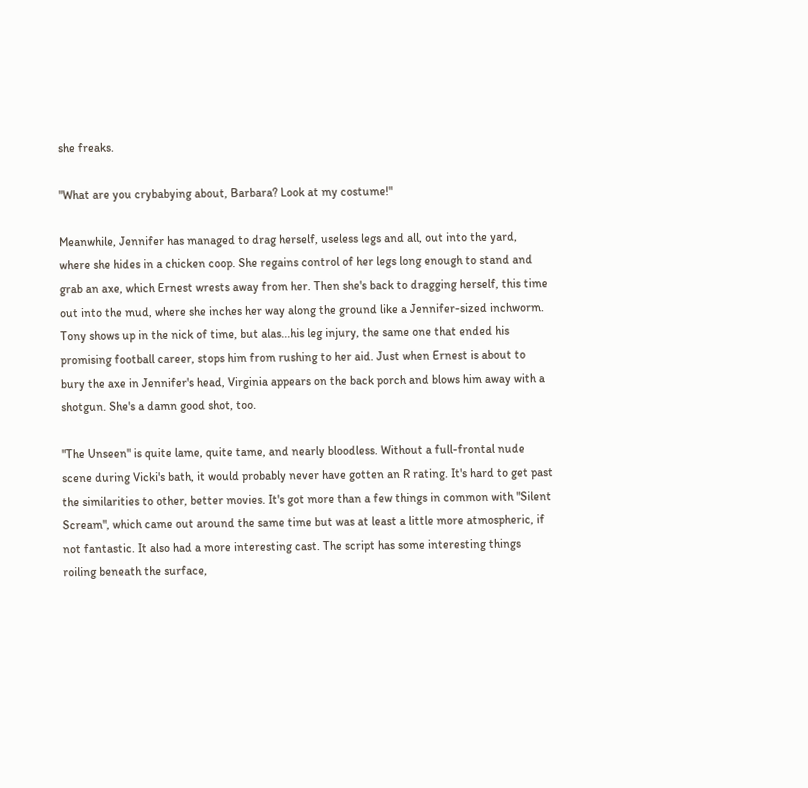she freaks.

"What are you crybabying about, Barbara? Look at my costume!"

Meanwhile, Jennifer has managed to drag herself, useless legs and all, out into the yard, where she hides in a chicken coop. She regains control of her legs long enough to stand and grab an axe, which Ernest wrests away from her. Then she's back to dragging herself, this time out into the mud, where she inches her way along the ground like a Jennifer-sized inchworm. Tony shows up in the nick of time, but alas...his leg injury, the same one that ended his promising football career, stops him from rushing to her aid. Just when Ernest is about to bury the axe in Jennifer's head, Virginia appears on the back porch and blows him away with a shotgun. She's a damn good shot, too.

"The Unseen" is quite lame, quite tame, and nearly bloodless. Without a full-frontal nude scene during Vicki's bath, it would probably never have gotten an R rating. It's hard to get past the similarities to other, better movies. It's got more than a few things in common with "Silent Scream", which came out around the same time but was at least a little more atmospheric, if not fantastic. It also had a more interesting cast. The script has some interesting things roiling beneath the surface,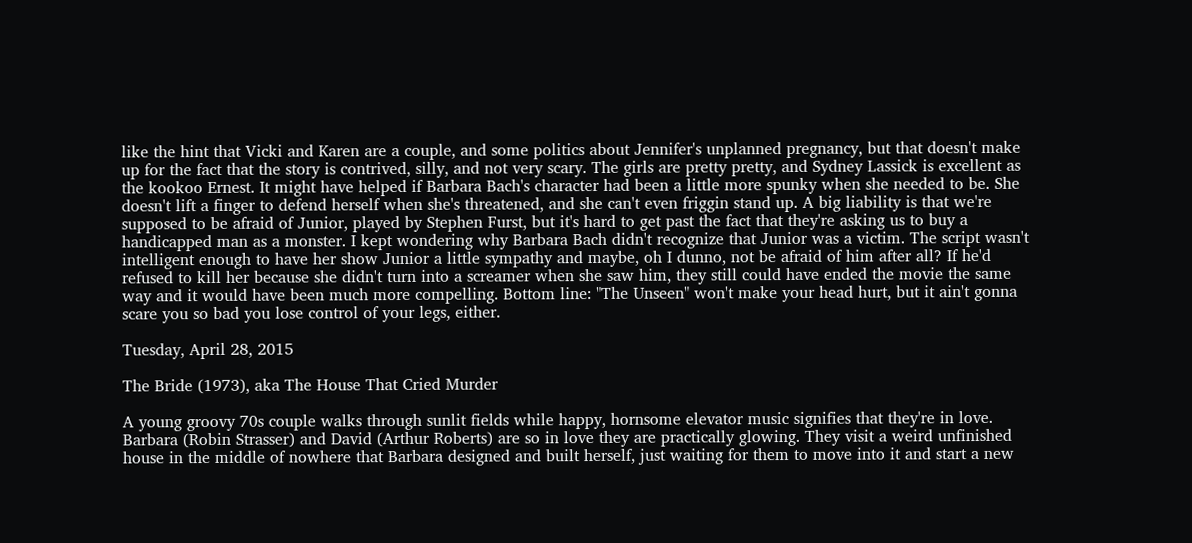like the hint that Vicki and Karen are a couple, and some politics about Jennifer's unplanned pregnancy, but that doesn't make up for the fact that the story is contrived, silly, and not very scary. The girls are pretty pretty, and Sydney Lassick is excellent as the kookoo Ernest. It might have helped if Barbara Bach's character had been a little more spunky when she needed to be. She doesn't lift a finger to defend herself when she's threatened, and she can't even friggin stand up. A big liability is that we're supposed to be afraid of Junior, played by Stephen Furst, but it's hard to get past the fact that they're asking us to buy a handicapped man as a monster. I kept wondering why Barbara Bach didn't recognize that Junior was a victim. The script wasn't intelligent enough to have her show Junior a little sympathy and maybe, oh I dunno, not be afraid of him after all? If he'd refused to kill her because she didn't turn into a screamer when she saw him, they still could have ended the movie the same way and it would have been much more compelling. Bottom line: "The Unseen" won't make your head hurt, but it ain't gonna scare you so bad you lose control of your legs, either.

Tuesday, April 28, 2015

The Bride (1973), aka The House That Cried Murder

A young groovy 70s couple walks through sunlit fields while happy, hornsome elevator music signifies that they're in love.  Barbara (Robin Strasser) and David (Arthur Roberts) are so in love they are practically glowing. They visit a weird unfinished house in the middle of nowhere that Barbara designed and built herself, just waiting for them to move into it and start a new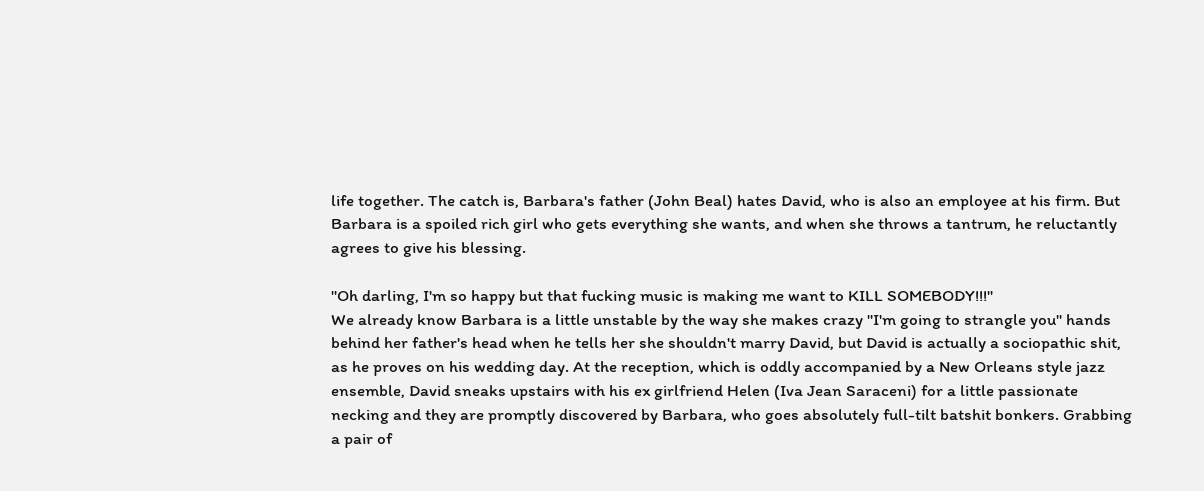life together. The catch is, Barbara's father (John Beal) hates David, who is also an employee at his firm. But Barbara is a spoiled rich girl who gets everything she wants, and when she throws a tantrum, he reluctantly agrees to give his blessing.

"Oh darling, I'm so happy but that fucking music is making me want to KILL SOMEBODY!!!"
We already know Barbara is a little unstable by the way she makes crazy "I'm going to strangle you" hands behind her father's head when he tells her she shouldn't marry David, but David is actually a sociopathic shit, as he proves on his wedding day. At the reception, which is oddly accompanied by a New Orleans style jazz ensemble, David sneaks upstairs with his ex girlfriend Helen (Iva Jean Saraceni) for a little passionate necking and they are promptly discovered by Barbara, who goes absolutely full-tilt batshit bonkers. Grabbing a pair of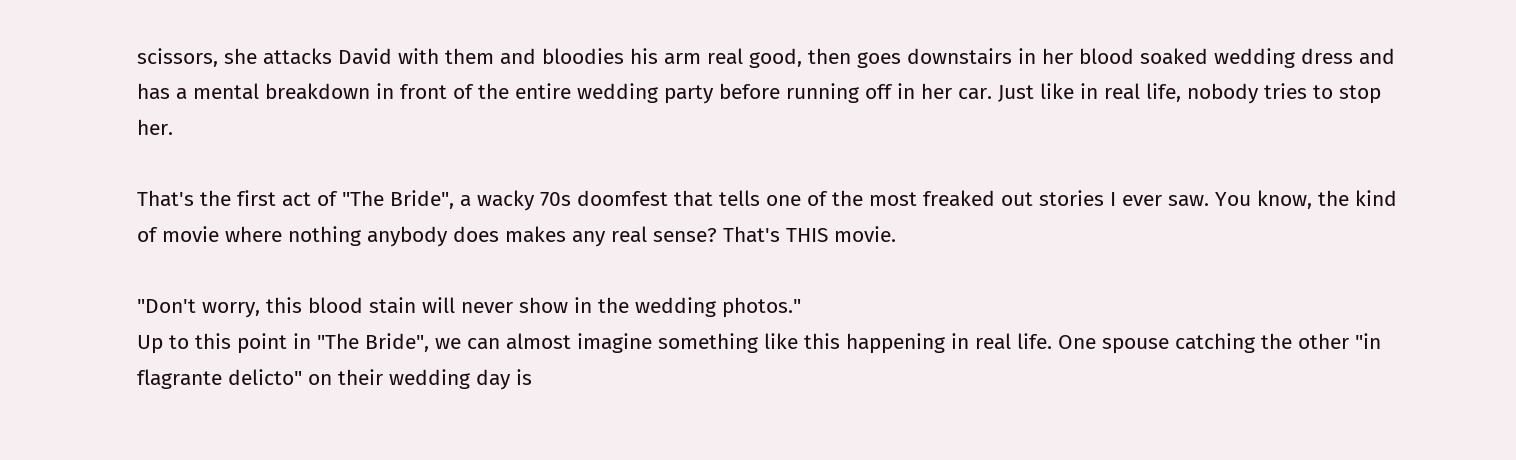scissors, she attacks David with them and bloodies his arm real good, then goes downstairs in her blood soaked wedding dress and has a mental breakdown in front of the entire wedding party before running off in her car. Just like in real life, nobody tries to stop her.

That's the first act of "The Bride", a wacky 70s doomfest that tells one of the most freaked out stories I ever saw. You know, the kind of movie where nothing anybody does makes any real sense? That's THIS movie.

"Don't worry, this blood stain will never show in the wedding photos."
Up to this point in "The Bride", we can almost imagine something like this happening in real life. One spouse catching the other "in flagrante delicto" on their wedding day is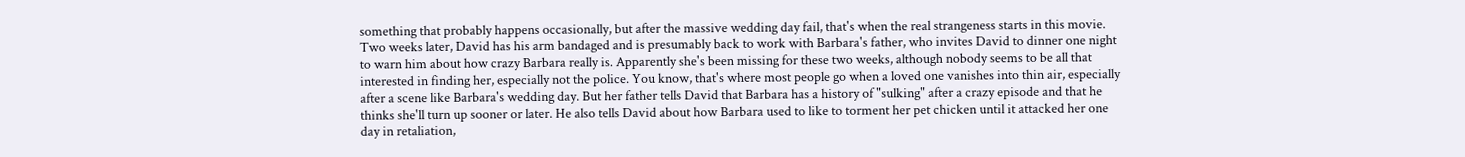something that probably happens occasionally, but after the massive wedding day fail, that's when the real strangeness starts in this movie. Two weeks later, David has his arm bandaged and is presumably back to work with Barbara's father, who invites David to dinner one night to warn him about how crazy Barbara really is. Apparently she's been missing for these two weeks, although nobody seems to be all that interested in finding her, especially not the police. You know, that's where most people go when a loved one vanishes into thin air, especially after a scene like Barbara's wedding day. But her father tells David that Barbara has a history of "sulking" after a crazy episode and that he thinks she'll turn up sooner or later. He also tells David about how Barbara used to like to torment her pet chicken until it attacked her one day in retaliation,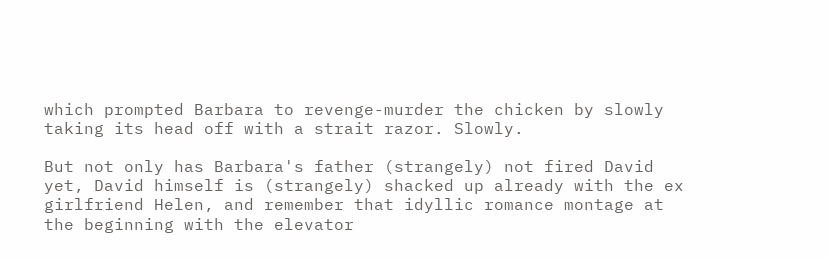which prompted Barbara to revenge-murder the chicken by slowly taking its head off with a strait razor. Slowly.

But not only has Barbara's father (strangely) not fired David yet, David himself is (strangely) shacked up already with the ex girlfriend Helen, and remember that idyllic romance montage at the beginning with the elevator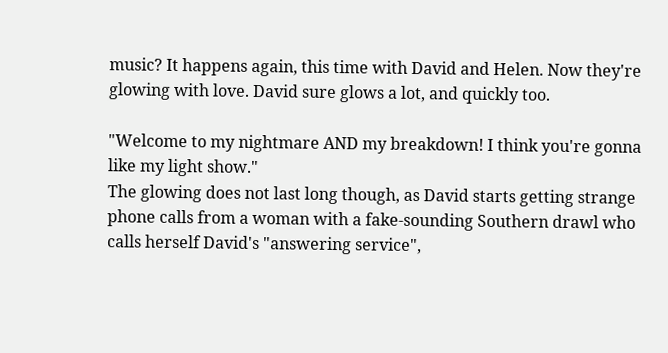music? It happens again, this time with David and Helen. Now they're glowing with love. David sure glows a lot, and quickly too.

"Welcome to my nightmare AND my breakdown! I think you're gonna like my light show."
The glowing does not last long though, as David starts getting strange phone calls from a woman with a fake-sounding Southern drawl who calls herself David's "answering service",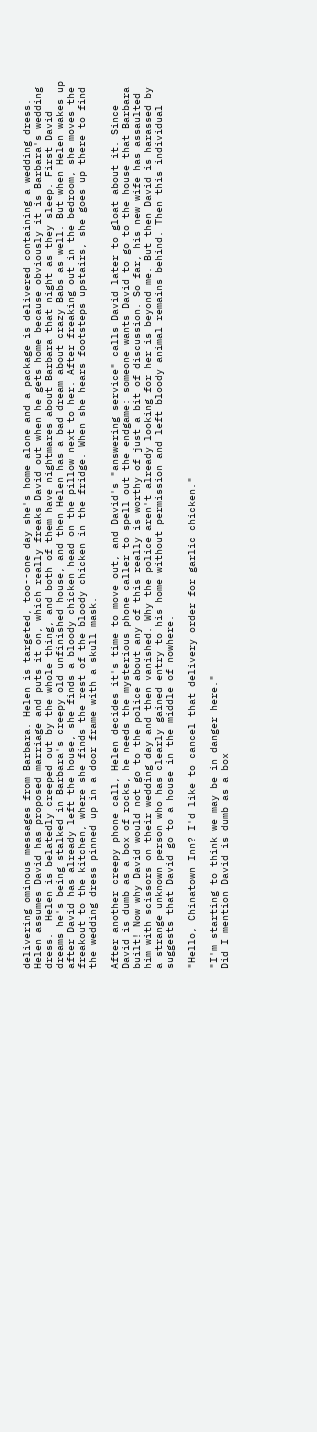delivering ominous messages from Barbara. Helen is targeted, too--one day she's home alone and a package is delivered containing a wedding dress. Helen assumes David has proposed marriage and puts it on, which really freaks David out when he gets home because obviously it is Barbara's wedding dress.  Helen is belatedly creeped out by the whole thing, and both of them have nightmares about Barbara that night as they sleep. First David dreams he's being stalked in Barbara's creepy old unfinished house, and then Helen has a bad dream about crazy Babs as well. But when Helen wakes up after David has already left the house, she finds a bloody chicken head on the pillow next to her. After freaking out in the bedroom, she moves the freakout to the kitchen, where she finds the rest of the bloody chicken in the fridge. When she hears footsteps upstairs, she goes up there to find the wedding dress pinned up in a door frame with a skull mask.

After another creepy phone call, Helen decides it's time to move out, and David's "answering service" calls David later to gloat about it. Since David is dumb as a box of rocks, he needs the mysterious phone caller to spell out the endgame: someone wants David to go to the house that Barbara built! Now why David would not go to the police about any of this really is worthy of just a bit of discussion. So far, his new wife has assaulted him with scissors on their wedding day and then vanished. Why the police aren't already looking for her is beyond me. But then David is harassed by a strange unknown person who has clearly gained entry to his home without permission and left bloody animal remains behind. Then this individual suggests that David go to a house in the middle of nowhere.

"Hello, Chinatown Inn? I'd like to cancel that delivery order for garlic chicken."

"I'm starting to think we may be in danger here."
Did I mention David is dumb as a box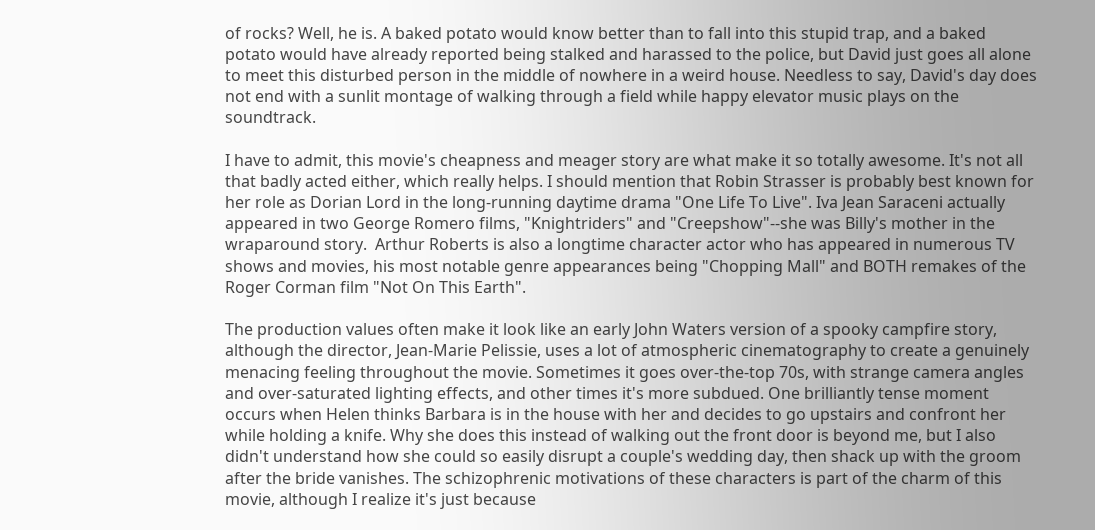of rocks? Well, he is. A baked potato would know better than to fall into this stupid trap, and a baked potato would have already reported being stalked and harassed to the police, but David just goes all alone to meet this disturbed person in the middle of nowhere in a weird house. Needless to say, David's day does not end with a sunlit montage of walking through a field while happy elevator music plays on the soundtrack.

I have to admit, this movie's cheapness and meager story are what make it so totally awesome. It's not all that badly acted either, which really helps. I should mention that Robin Strasser is probably best known for her role as Dorian Lord in the long-running daytime drama "One Life To Live". Iva Jean Saraceni actually appeared in two George Romero films, "Knightriders" and "Creepshow"--she was Billy's mother in the wraparound story.  Arthur Roberts is also a longtime character actor who has appeared in numerous TV shows and movies, his most notable genre appearances being "Chopping Mall" and BOTH remakes of the Roger Corman film "Not On This Earth".

The production values often make it look like an early John Waters version of a spooky campfire story, although the director, Jean-Marie Pelissie, uses a lot of atmospheric cinematography to create a genuinely menacing feeling throughout the movie. Sometimes it goes over-the-top 70s, with strange camera angles and over-saturated lighting effects, and other times it's more subdued. One brilliantly tense moment occurs when Helen thinks Barbara is in the house with her and decides to go upstairs and confront her while holding a knife. Why she does this instead of walking out the front door is beyond me, but I also didn't understand how she could so easily disrupt a couple's wedding day, then shack up with the groom after the bride vanishes. The schizophrenic motivations of these characters is part of the charm of this movie, although I realize it's just because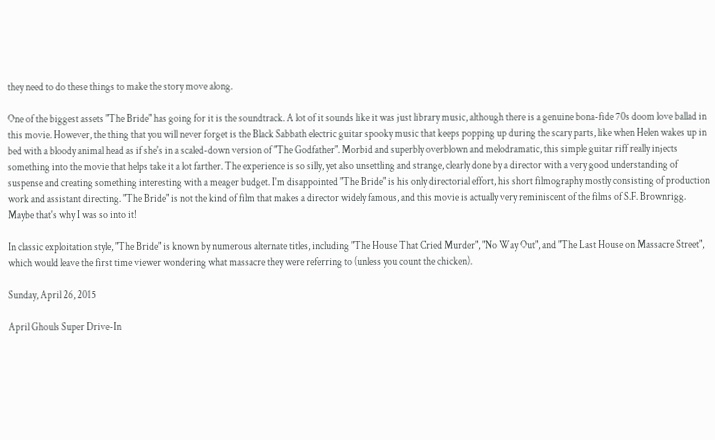they need to do these things to make the story move along.

One of the biggest assets "The Bride" has going for it is the soundtrack. A lot of it sounds like it was just library music, although there is a genuine bona-fide 70s doom love ballad in this movie. However, the thing that you will never forget is the Black Sabbath electric guitar spooky music that keeps popping up during the scary parts, like when Helen wakes up in bed with a bloody animal head as if she's in a scaled-down version of "The Godfather". Morbid and superbly overblown and melodramatic, this simple guitar riff really injects something into the movie that helps take it a lot farther. The experience is so silly, yet also unsettling and strange, clearly done by a director with a very good understanding of suspense and creating something interesting with a meager budget. I'm disappointed "The Bride" is his only directorial effort, his short filmography mostly consisting of production work and assistant directing. "The Bride" is not the kind of film that makes a director widely famous, and this movie is actually very reminiscent of the films of S.F. Brownrigg. Maybe that's why I was so into it!

In classic exploitation style, "The Bride" is known by numerous alternate titles, including "The House That Cried Murder", "No Way Out", and "The Last House on Massacre Street", which would leave the first time viewer wondering what massacre they were referring to (unless you count the chicken).

Sunday, April 26, 2015

April Ghouls Super Drive-In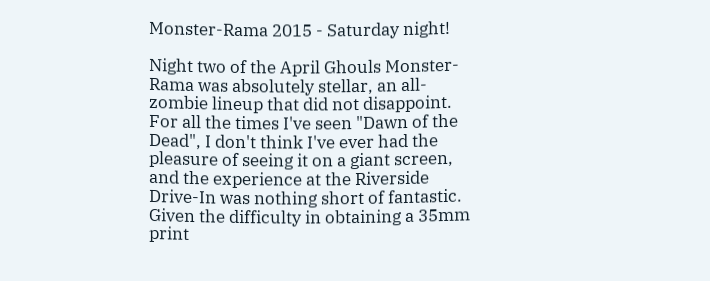Monster-Rama 2015 - Saturday night!

Night two of the April Ghouls Monster-Rama was absolutely stellar, an all-zombie lineup that did not disappoint. For all the times I've seen "Dawn of the Dead", I don't think I've ever had the pleasure of seeing it on a giant screen, and the experience at the Riverside Drive-In was nothing short of fantastic. Given the difficulty in obtaining a 35mm print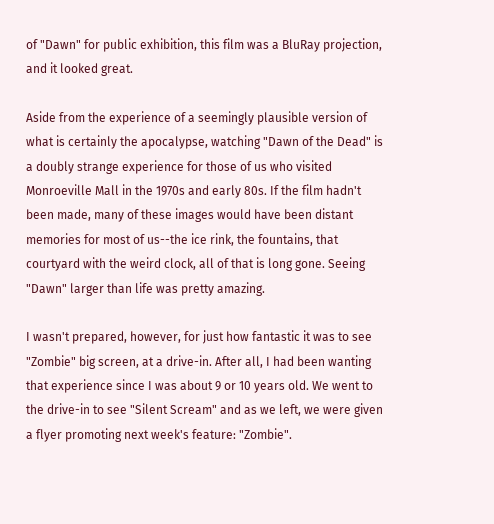of "Dawn" for public exhibition, this film was a BluRay projection, and it looked great.

Aside from the experience of a seemingly plausible version of what is certainly the apocalypse, watching "Dawn of the Dead" is a doubly strange experience for those of us who visited Monroeville Mall in the 1970s and early 80s. If the film hadn't been made, many of these images would have been distant memories for most of us--the ice rink, the fountains, that courtyard with the weird clock, all of that is long gone. Seeing "Dawn" larger than life was pretty amazing.

I wasn't prepared, however, for just how fantastic it was to see "Zombie" big screen, at a drive-in. After all, I had been wanting that experience since I was about 9 or 10 years old. We went to the drive-in to see "Silent Scream" and as we left, we were given a flyer promoting next week's feature: "Zombie".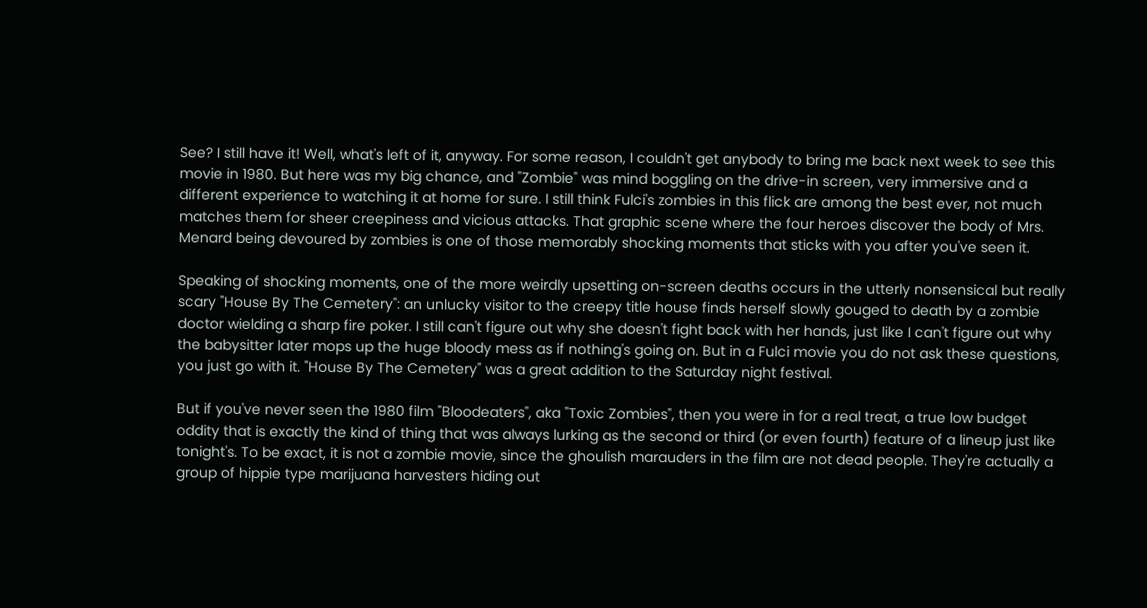See? I still have it! Well, what's left of it, anyway. For some reason, I couldn't get anybody to bring me back next week to see this movie in 1980. But here was my big chance, and "Zombie" was mind boggling on the drive-in screen, very immersive and a different experience to watching it at home for sure. I still think Fulci's zombies in this flick are among the best ever, not much matches them for sheer creepiness and vicious attacks. That graphic scene where the four heroes discover the body of Mrs. Menard being devoured by zombies is one of those memorably shocking moments that sticks with you after you've seen it.

Speaking of shocking moments, one of the more weirdly upsetting on-screen deaths occurs in the utterly nonsensical but really scary "House By The Cemetery": an unlucky visitor to the creepy title house finds herself slowly gouged to death by a zombie doctor wielding a sharp fire poker. I still can't figure out why she doesn't fight back with her hands, just like I can't figure out why the babysitter later mops up the huge bloody mess as if nothing's going on. But in a Fulci movie you do not ask these questions, you just go with it. "House By The Cemetery" was a great addition to the Saturday night festival.

But if you've never seen the 1980 film "Bloodeaters", aka "Toxic Zombies", then you were in for a real treat, a true low budget oddity that is exactly the kind of thing that was always lurking as the second or third (or even fourth) feature of a lineup just like tonight's. To be exact, it is not a zombie movie, since the ghoulish marauders in the film are not dead people. They're actually a group of hippie type marijuana harvesters hiding out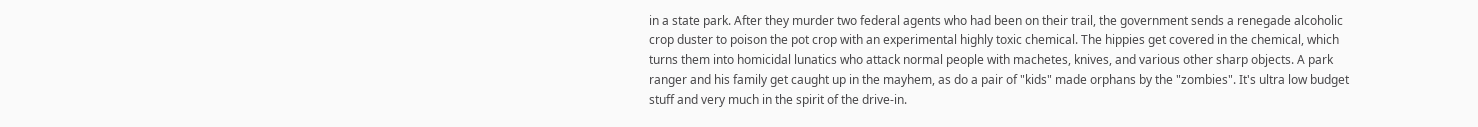in a state park. After they murder two federal agents who had been on their trail, the government sends a renegade alcoholic crop duster to poison the pot crop with an experimental highly toxic chemical. The hippies get covered in the chemical, which turns them into homicidal lunatics who attack normal people with machetes, knives, and various other sharp objects. A park ranger and his family get caught up in the mayhem, as do a pair of "kids" made orphans by the "zombies". It's ultra low budget stuff and very much in the spirit of the drive-in.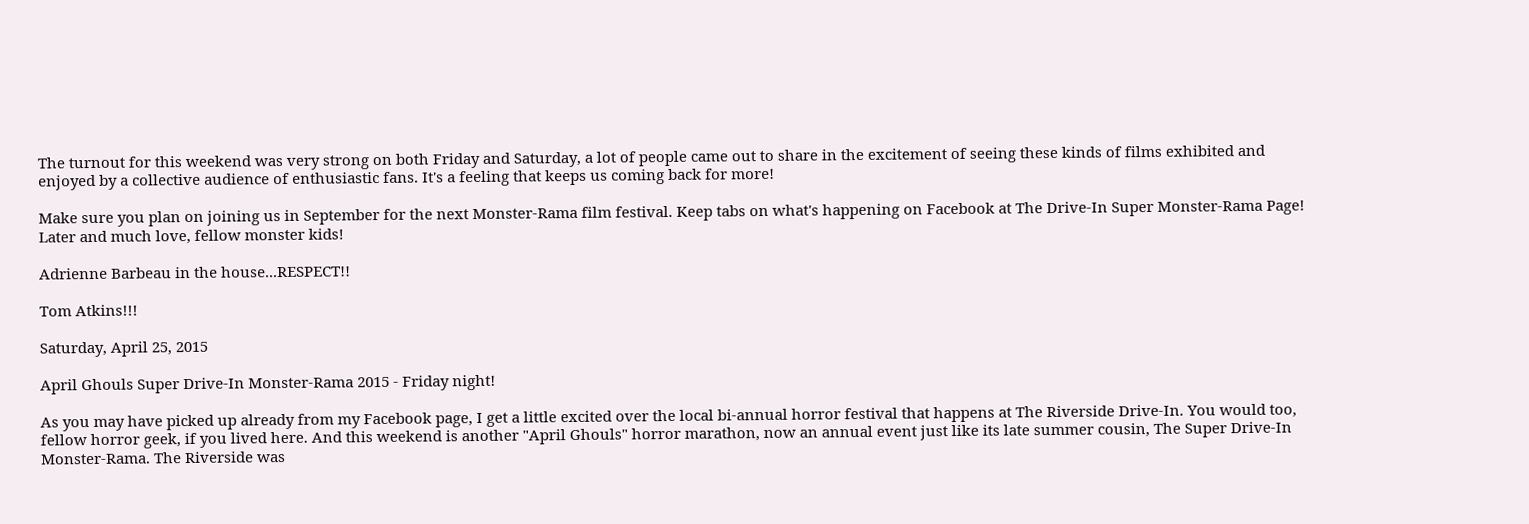The turnout for this weekend was very strong on both Friday and Saturday, a lot of people came out to share in the excitement of seeing these kinds of films exhibited and enjoyed by a collective audience of enthusiastic fans. It's a feeling that keeps us coming back for more!

Make sure you plan on joining us in September for the next Monster-Rama film festival. Keep tabs on what's happening on Facebook at The Drive-In Super Monster-Rama Page! Later and much love, fellow monster kids!

Adrienne Barbeau in the house...RESPECT!!

Tom Atkins!!!

Saturday, April 25, 2015

April Ghouls Super Drive-In Monster-Rama 2015 - Friday night!

As you may have picked up already from my Facebook page, I get a little excited over the local bi-annual horror festival that happens at The Riverside Drive-In. You would too, fellow horror geek, if you lived here. And this weekend is another "April Ghouls" horror marathon, now an annual event just like its late summer cousin, The Super Drive-In Monster-Rama. The Riverside was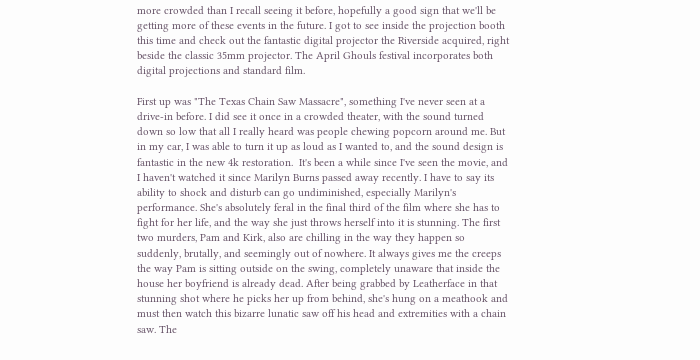more crowded than I recall seeing it before, hopefully a good sign that we'll be getting more of these events in the future. I got to see inside the projection booth this time and check out the fantastic digital projector the Riverside acquired, right beside the classic 35mm projector. The April Ghouls festival incorporates both digital projections and standard film.

First up was "The Texas Chain Saw Massacre", something I've never seen at a drive-in before. I did see it once in a crowded theater, with the sound turned down so low that all I really heard was people chewing popcorn around me. But in my car, I was able to turn it up as loud as I wanted to, and the sound design is fantastic in the new 4k restoration.  It's been a while since I've seen the movie, and I haven't watched it since Marilyn Burns passed away recently. I have to say its ability to shock and disturb can go undiminished, especially Marilyn's performance. She's absolutely feral in the final third of the film where she has to fight for her life, and the way she just throws herself into it is stunning. The first two murders, Pam and Kirk, also are chilling in the way they happen so suddenly, brutally, and seemingly out of nowhere. It always gives me the creeps the way Pam is sitting outside on the swing, completely unaware that inside the house her boyfriend is already dead. After being grabbed by Leatherface in that stunning shot where he picks her up from behind, she's hung on a meathook and must then watch this bizarre lunatic saw off his head and extremities with a chain saw. The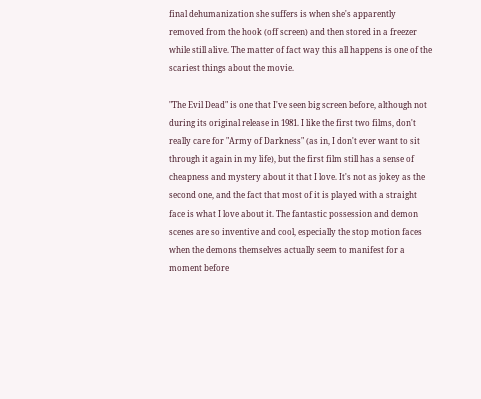final dehumanization she suffers is when she's apparently removed from the hook (off screen) and then stored in a freezer while still alive. The matter of fact way this all happens is one of the scariest things about the movie.

"The Evil Dead" is one that I've seen big screen before, although not during its original release in 1981. I like the first two films, don't really care for "Army of Darkness" (as in, I don't ever want to sit through it again in my life), but the first film still has a sense of cheapness and mystery about it that I love. It's not as jokey as the second one, and the fact that most of it is played with a straight face is what I love about it. The fantastic possession and demon scenes are so inventive and cool, especially the stop motion faces when the demons themselves actually seem to manifest for a moment before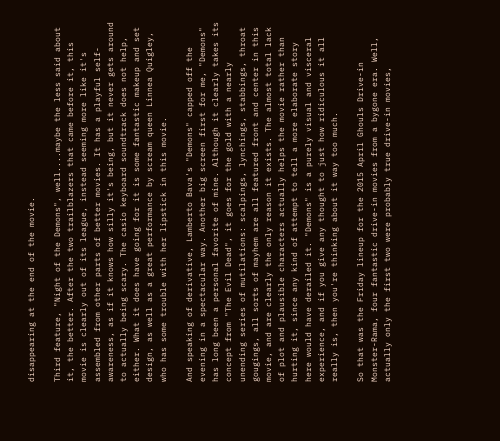disappearing at the end of the movie.

Third feature, "Night of the Demons", well....maybe the less said about it, the better. After the two trailblazers that came before it, this movie is clearly out of its league, instead seeming more like it's assembled from other parts of better movies. It has a playful self-awareness, as if it knows how silly it's being, but it never gets around to actually being scary. The casio keyboard soundtrack does not help, either. What it does have going for it is some fantastic makeup and set design, as well as a great performance by scream queen Linnea Quigley, who has some trouble with her lipstick in this movie.

And speaking of derivative, Lamberto Bava's "Demons" capped off the evening in a spectacular way. Another big screen first for me, "Demons" has long been a personal favorite of mine. Although it clearly takes its concept from "The Evil Dead", it goes for the gold with a nearly unending series of mutilations: scalpings, lynchings, stabbings, throat gougings, all sorts of mayhem are all featured front and center in this movie, and are clearly the only reason it exists. The almost total lack of plot and plausible characters actually helps the movie rather than hurting it, since any kind of attempt to tell a more elaborate story here would have derailed it. "Demons" is a purely visual and visceral experience, and if you give any thought to just how ridiculous it all really is, then you're thinking about it way too much.

So that was the Friday lineup for the 2015 April Ghouls Drive-in Monster-Rama, four fantastic drive-in movies from a bygone era. Well, actually only the first two were probably true drive-in movies,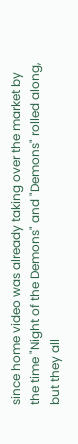since home video was already taking over the market by the time "Night of the Demons" and "Demons" rolled along, but they all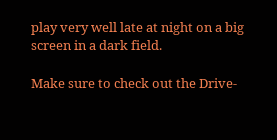play very well late at night on a big screen in a dark field.

Make sure to check out the Drive-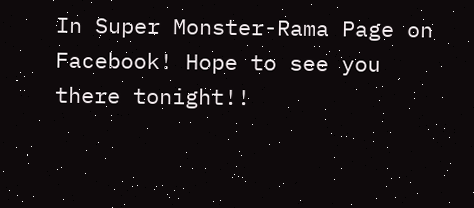In Super Monster-Rama Page on Facebook! Hope to see you there tonight!!